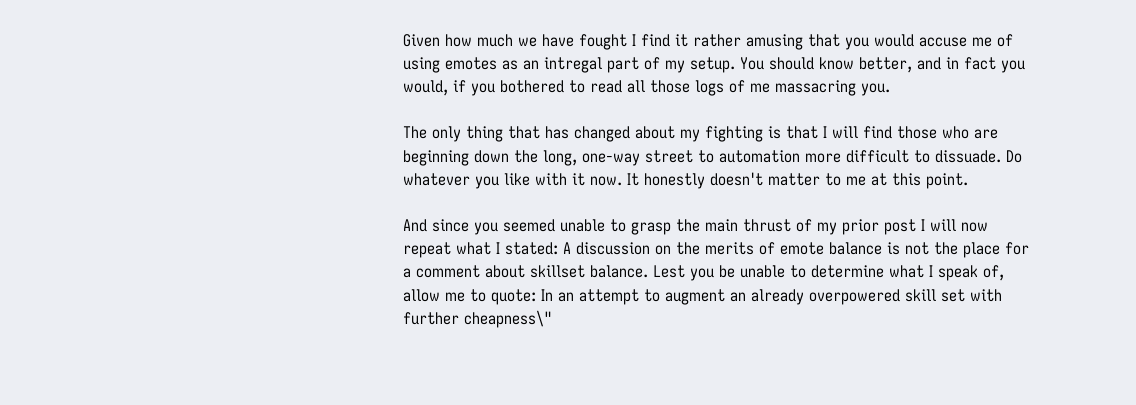Given how much we have fought I find it rather amusing that you would accuse me of using emotes as an intregal part of my setup. You should know better, and in fact you would, if you bothered to read all those logs of me massacring you.

The only thing that has changed about my fighting is that I will find those who are beginning down the long, one-way street to automation more difficult to dissuade. Do whatever you like with it now. It honestly doesn't matter to me at this point.

And since you seemed unable to grasp the main thrust of my prior post I will now repeat what I stated: A discussion on the merits of emote balance is not the place for a comment about skillset balance. Lest you be unable to determine what I speak of, allow me to quote: In an attempt to augment an already overpowered skill set with further cheapness\"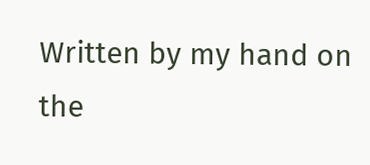Written by my hand on the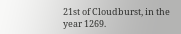21st of Cloudburst, in the year 1269.